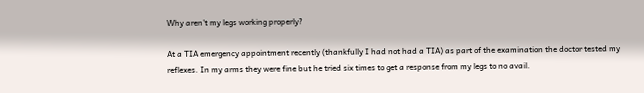Why aren't my legs working properly?

At a TIA emergency appointment recently (thankfully I had not had a TIA) as part of the examination the doctor tested my reflexes. In my arms they were fine but he tried six times to get a response from my legs to no avail.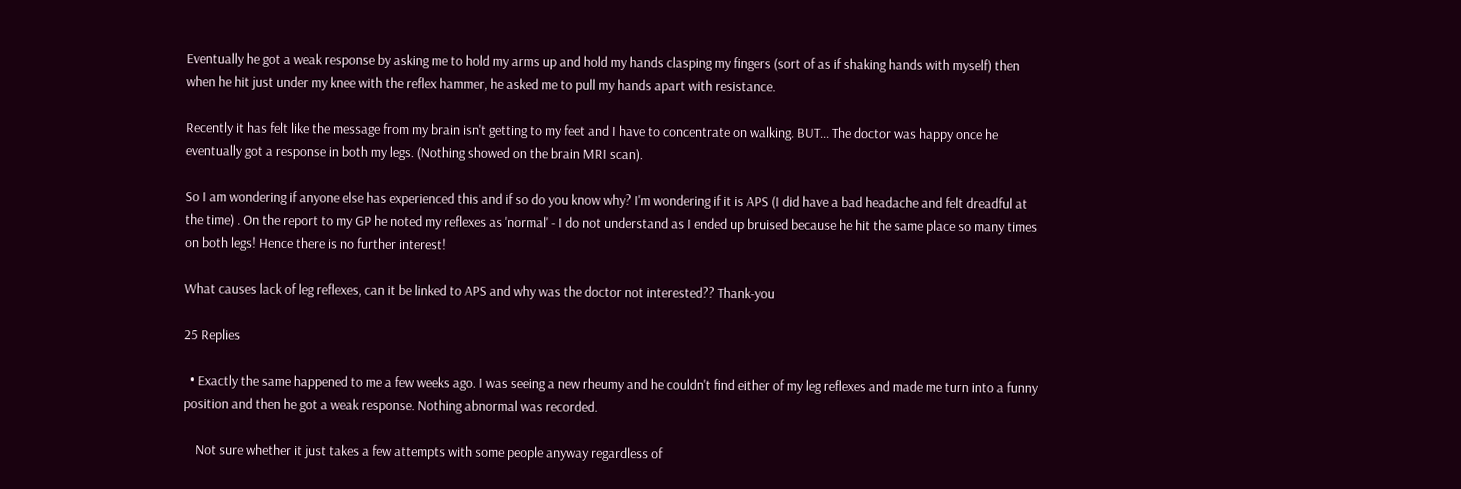Eventually he got a weak response by asking me to hold my arms up and hold my hands clasping my fingers (sort of as if shaking hands with myself) then when he hit just under my knee with the reflex hammer, he asked me to pull my hands apart with resistance.

Recently it has felt like the message from my brain isn't getting to my feet and I have to concentrate on walking. BUT... The doctor was happy once he eventually got a response in both my legs. (Nothing showed on the brain MRI scan).

So I am wondering if anyone else has experienced this and if so do you know why? I'm wondering if it is APS (I did have a bad headache and felt dreadful at the time) . On the report to my GP he noted my reflexes as 'normal' - I do not understand as I ended up bruised because he hit the same place so many times on both legs! Hence there is no further interest!

What causes lack of leg reflexes, can it be linked to APS and why was the doctor not interested?? Thank-you

25 Replies

  • Exactly the same happened to me a few weeks ago. I was seeing a new rheumy and he couldn't find either of my leg reflexes and made me turn into a funny position and then he got a weak response. Nothing abnormal was recorded.

    Not sure whether it just takes a few attempts with some people anyway regardless of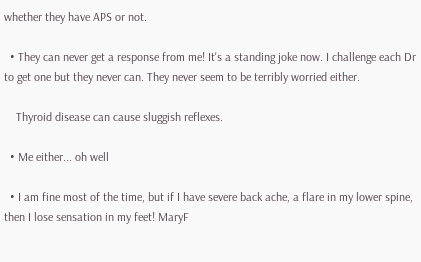whether they have APS or not.

  • They can never get a response from me! It's a standing joke now. I challenge each Dr to get one but they never can. They never seem to be terribly worried either.

    Thyroid disease can cause sluggish reflexes.

  • Me either... oh well

  • I am fine most of the time, but if I have severe back ache, a flare in my lower spine, then I lose sensation in my feet! MaryF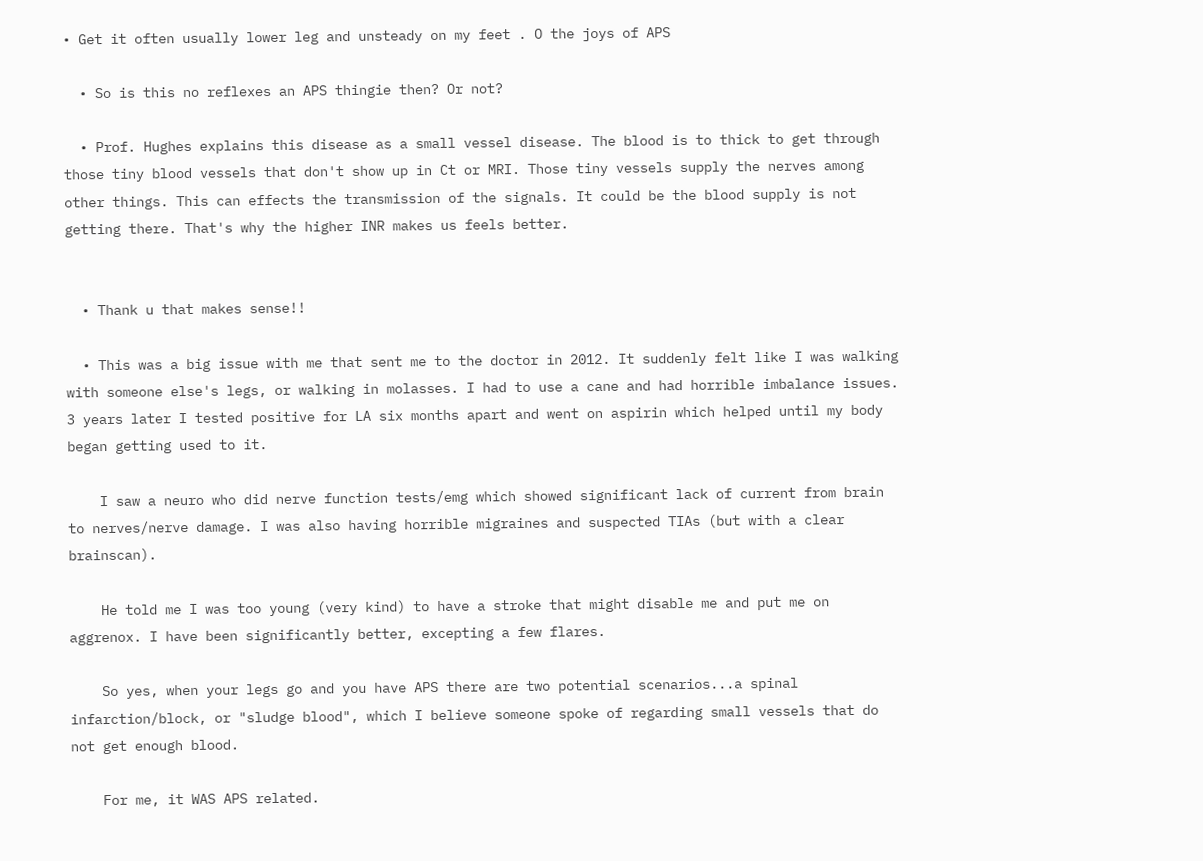• Get it often usually lower leg and unsteady on my feet . O the joys of APS

  • So is this no reflexes an APS thingie then? Or not?

  • Prof. Hughes explains this disease as a small vessel disease. The blood is to thick to get through those tiny blood vessels that don't show up in Ct or MRI. Those tiny vessels supply the nerves among other things. This can effects the transmission of the signals. It could be the blood supply is not getting there. That's why the higher INR makes us feels better.


  • Thank u that makes sense!!

  • This was a big issue with me that sent me to the doctor in 2012. It suddenly felt like I was walking with someone else's legs, or walking in molasses. I had to use a cane and had horrible imbalance issues. 3 years later I tested positive for LA six months apart and went on aspirin which helped until my body began getting used to it.

    I saw a neuro who did nerve function tests/emg which showed significant lack of current from brain to nerves/nerve damage. I was also having horrible migraines and suspected TIAs (but with a clear brainscan).

    He told me I was too young (very kind) to have a stroke that might disable me and put me on aggrenox. I have been significantly better, excepting a few flares.

    So yes, when your legs go and you have APS there are two potential scenarios...a spinal infarction/block, or "sludge blood", which I believe someone spoke of regarding small vessels that do not get enough blood.

    For me, it WAS APS related.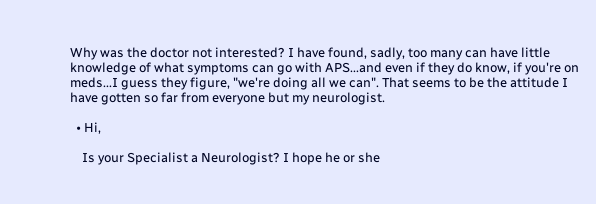Why was the doctor not interested? I have found, sadly, too many can have little knowledge of what symptoms can go with APS...and even if they do know, if you're on meds...I guess they figure, "we're doing all we can". That seems to be the attitude I have gotten so far from everyone but my neurologist.

  • Hi,

    Is your Specialist a Neurologist? I hope he or she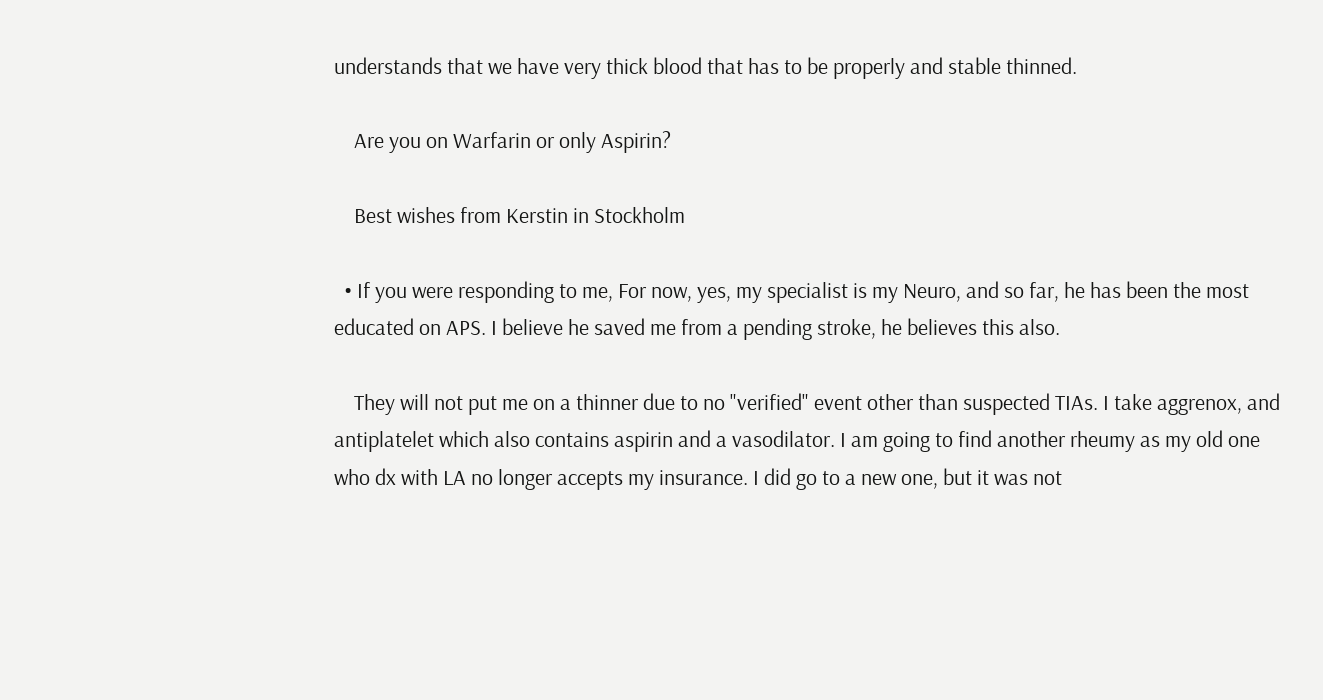understands that we have very thick blood that has to be properly and stable thinned.

    Are you on Warfarin or only Aspirin?

    Best wishes from Kerstin in Stockholm

  • If you were responding to me, For now, yes, my specialist is my Neuro, and so far, he has been the most educated on APS. I believe he saved me from a pending stroke, he believes this also.

    They will not put me on a thinner due to no "verified" event other than suspected TIAs. I take aggrenox, and antiplatelet which also contains aspirin and a vasodilator. I am going to find another rheumy as my old one who dx with LA no longer accepts my insurance. I did go to a new one, but it was not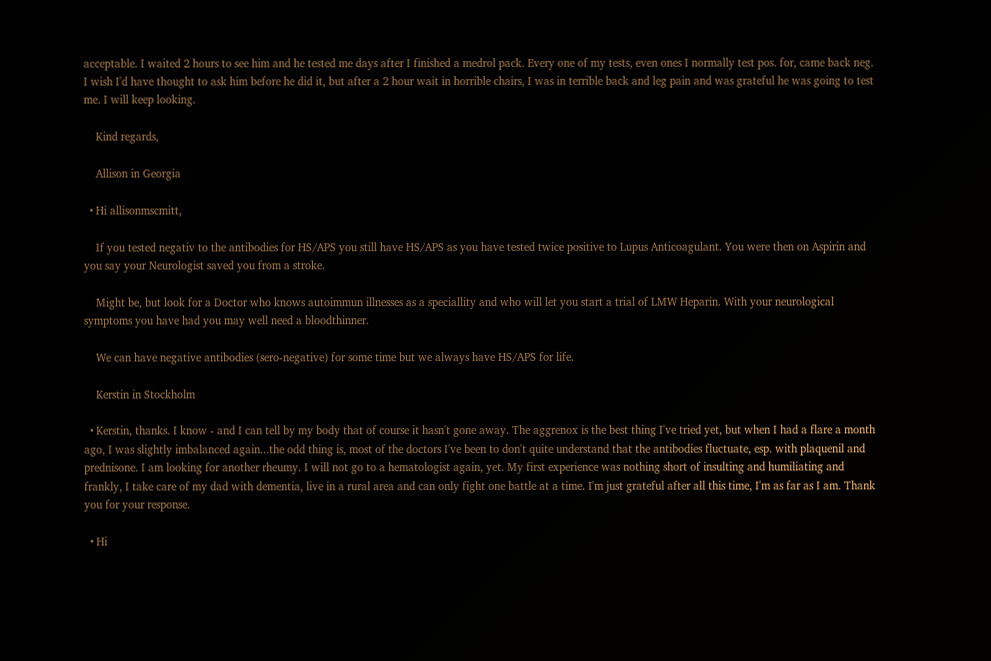acceptable. I waited 2 hours to see him and he tested me days after I finished a medrol pack. Every one of my tests, even ones I normally test pos. for, came back neg. I wish I'd have thought to ask him before he did it, but after a 2 hour wait in horrible chairs, I was in terrible back and leg pain and was grateful he was going to test me. I will keep looking.

    Kind regards,

    Allison in Georgia

  • Hi allisonmscmitt,

    If you tested negativ to the antibodies for HS/APS you still have HS/APS as you have tested twice positive to Lupus Anticoagulant. You were then on Aspirin and you say your Neurologist saved you from a stroke.

    Might be, but look for a Doctor who knows autoimmun illnesses as a speciallity and who will let you start a trial of LMW Heparin. With your neurological symptoms you have had you may well need a bloodthinner.

    We can have negative antibodies (sero-negative) for some time but we always have HS/APS for life.

    Kerstin in Stockholm

  • Kerstin, thanks. I know - and I can tell by my body that of course it hasn't gone away. The aggrenox is the best thing I've tried yet, but when I had a flare a month ago, I was slightly imbalanced again...the odd thing is, most of the doctors I've been to don't quite understand that the antibodies fluctuate, esp. with plaquenil and prednisone. I am looking for another rheumy. I will not go to a hematologist again, yet. My first experience was nothing short of insulting and humiliating and frankly, I take care of my dad with dementia, live in a rural area and can only fight one battle at a time. I'm just grateful after all this time, I'm as far as I am. Thank you for your response.

  • Hi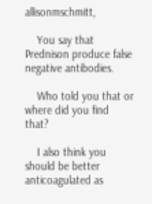allisonmschmitt,

    You say that Prednison produce false negative antibodies.

    Who told you that or where did you find that?

    I also think you should be better anticoagulated as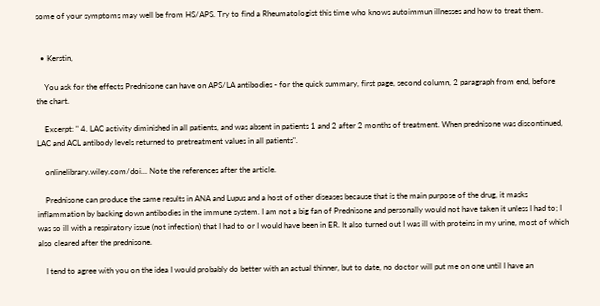some of your symptoms may well be from HS/APS. Try to find a Rheumatologist this time who knows autoimmun illnesses and how to treat them.


  • Kerstin,

    You ask for the effects Prednisone can have on APS/LA antibodies - for the quick summary, first page, second column, 2 paragraph from end, before the chart.

    Excerpt: " 4. LAC activity diminished in all patients, and was absent in patients 1 and 2 after 2 months of treatment. When prednisone was discontinued, LAC and ACL antibody levels returned to pretreatment values in all patients".

    onlinelibrary.wiley.com/doi... Note the references after the article.

    Prednisone can produce the same results in ANA and Lupus and a host of other diseases because that is the main purpose of the drug, it masks inflammation by backing down antibodies in the immune system. I am not a big fan of Prednisone and personally would not have taken it unless I had to; I was so ill with a respiratory issue (not infection) that I had to or I would have been in ER. It also turned out I was ill with proteins in my urine, most of which also cleared after the prednisone.

    I tend to agree with you on the idea I would probably do better with an actual thinner, but to date, no doctor will put me on one until I have an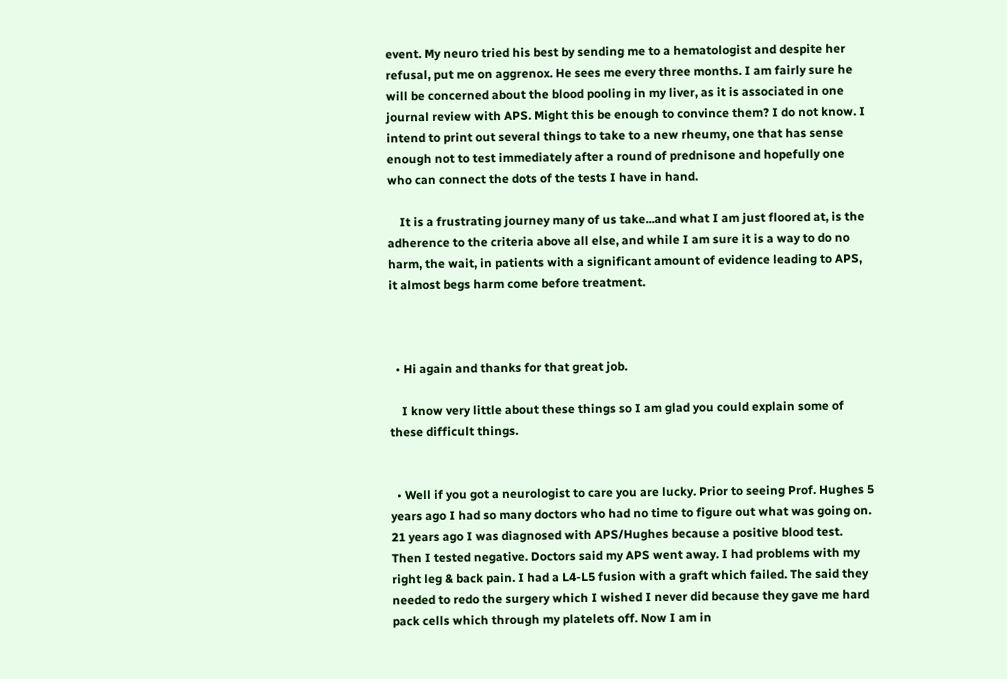event. My neuro tried his best by sending me to a hematologist and despite her refusal, put me on aggrenox. He sees me every three months. I am fairly sure he will be concerned about the blood pooling in my liver, as it is associated in one journal review with APS. Might this be enough to convince them? I do not know. I intend to print out several things to take to a new rheumy, one that has sense enough not to test immediately after a round of prednisone and hopefully one who can connect the dots of the tests I have in hand.

    It is a frustrating journey many of us take...and what I am just floored at, is the adherence to the criteria above all else, and while I am sure it is a way to do no harm, the wait, in patients with a significant amount of evidence leading to APS, it almost begs harm come before treatment.



  • Hi again and thanks for that great job.

    I know very little about these things so I am glad you could explain some of these difficult things.


  • Well if you got a neurologist to care you are lucky. Prior to seeing Prof. Hughes 5 years ago I had so many doctors who had no time to figure out what was going on. 21 years ago I was diagnosed with APS/Hughes because a positive blood test. Then I tested negative. Doctors said my APS went away. I had problems with my right leg & back pain. I had a L4-L5 fusion with a graft which failed. The said they needed to redo the surgery which I wished I never did because they gave me hard pack cells which through my platelets off. Now I am in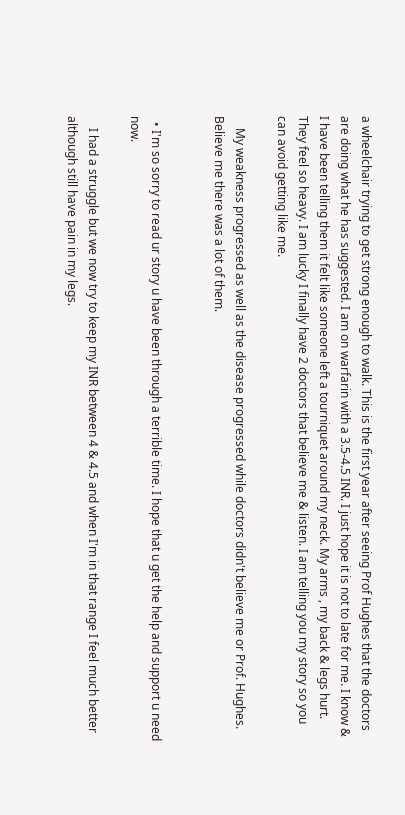a wheelchair trying to get strong enough to walk. This is the first year after seeing Prof Hughes that the doctors are doing what he has suggested. I am on warfarin with a 3.5-4.5 INR. I just hope it is not to late for me. I know & I have been telling them it felt like someone left a tourniquet around my neck. My arms , my back & legs hurt. They feel so heavy. I am lucky I finally have 2 doctors that believe me & listen. I am telling you my story so you can avoid getting like me.

    My weakness progressed as well as the disease progressed while doctors didn't believe me or Prof. Hughes. Believe me there was a lot of them.


  • I'm so sorry to read ur story u have been through a terrible time. I hope that u get the help and support u need now.

    I had a struggle but we now try to keep my INR between 4 & 4.5 and when I'm in that range I feel much better although still have pain in my legs.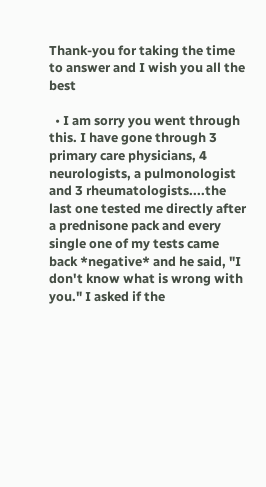Thank-you for taking the time to answer and I wish you all the best

  • I am sorry you went through this. I have gone through 3 primary care physicians, 4 neurologists, a pulmonologist and 3 rheumatologists....the last one tested me directly after a prednisone pack and every single one of my tests came back *negative* and he said, "I don't know what is wrong with you." I asked if the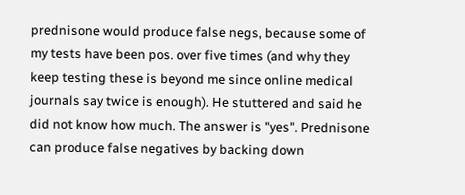prednisone would produce false negs, because some of my tests have been pos. over five times (and why they keep testing these is beyond me since online medical journals say twice is enough). He stuttered and said he did not know how much. The answer is "yes". Prednisone can produce false negatives by backing down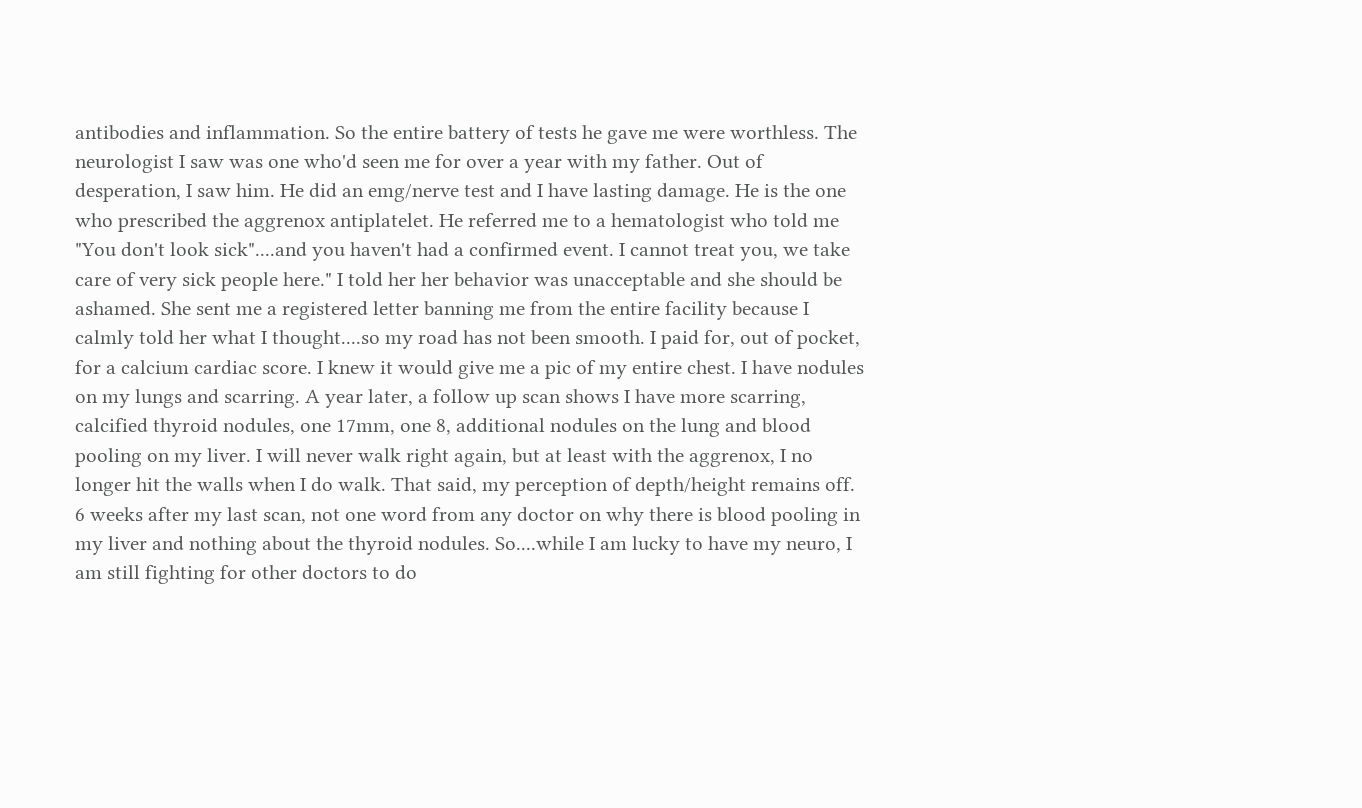antibodies and inflammation. So the entire battery of tests he gave me were worthless. The neurologist I saw was one who'd seen me for over a year with my father. Out of desperation, I saw him. He did an emg/nerve test and I have lasting damage. He is the one who prescribed the aggrenox antiplatelet. He referred me to a hematologist who told me "You don't look sick"....and you haven't had a confirmed event. I cannot treat you, we take care of very sick people here." I told her her behavior was unacceptable and she should be ashamed. She sent me a registered letter banning me from the entire facility because I calmly told her what I thought....so my road has not been smooth. I paid for, out of pocket, for a calcium cardiac score. I knew it would give me a pic of my entire chest. I have nodules on my lungs and scarring. A year later, a follow up scan shows I have more scarring, calcified thyroid nodules, one 17mm, one 8, additional nodules on the lung and blood pooling on my liver. I will never walk right again, but at least with the aggrenox, I no longer hit the walls when I do walk. That said, my perception of depth/height remains off. 6 weeks after my last scan, not one word from any doctor on why there is blood pooling in my liver and nothing about the thyroid nodules. So....while I am lucky to have my neuro, I am still fighting for other doctors to do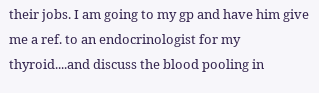their jobs. I am going to my gp and have him give me a ref. to an endocrinologist for my thyroid....and discuss the blood pooling in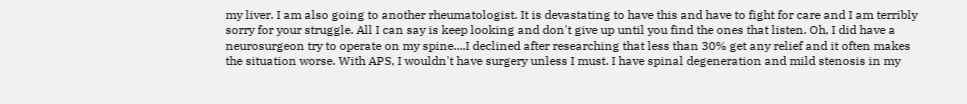my liver. I am also going to another rheumatologist. It is devastating to have this and have to fight for care and I am terribly sorry for your struggle. All I can say is keep looking and don't give up until you find the ones that listen. Oh, I did have a neurosurgeon try to operate on my spine....I declined after researching that less than 30% get any relief and it often makes the situation worse. With APS, I wouldn't have surgery unless I must. I have spinal degeneration and mild stenosis in my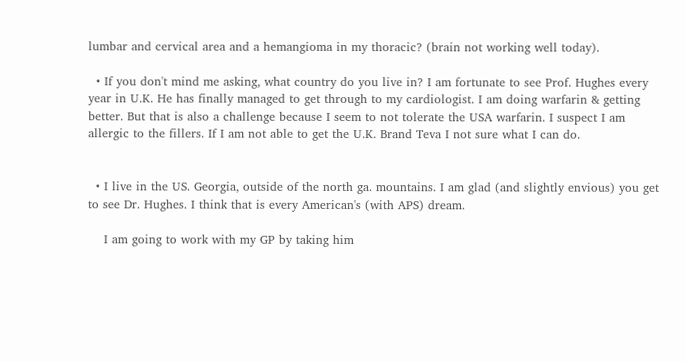lumbar and cervical area and a hemangioma in my thoracic? (brain not working well today).

  • If you don't mind me asking, what country do you live in? I am fortunate to see Prof. Hughes every year in U.K. He has finally managed to get through to my cardiologist. I am doing warfarin & getting better. But that is also a challenge because I seem to not tolerate the USA warfarin. I suspect I am allergic to the fillers. If I am not able to get the U.K. Brand Teva I not sure what I can do.


  • I live in the US. Georgia, outside of the north ga. mountains. I am glad (and slightly envious) you get to see Dr. Hughes. I think that is every American's (with APS) dream.

    I am going to work with my GP by taking him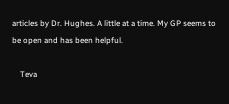articles by Dr. Hughes. A little at a time. My GP seems to be open and has been helpful.

    Teva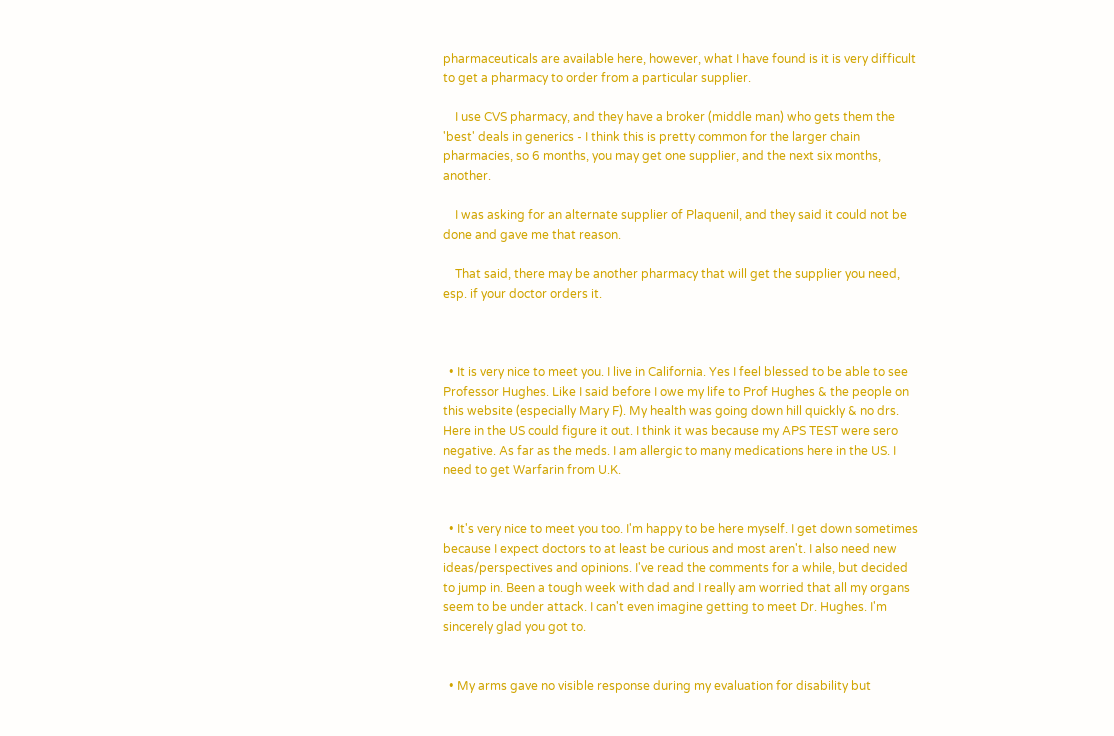pharmaceuticals are available here, however, what I have found is it is very difficult to get a pharmacy to order from a particular supplier.

    I use CVS pharmacy, and they have a broker (middle man) who gets them the 'best' deals in generics - I think this is pretty common for the larger chain pharmacies, so 6 months, you may get one supplier, and the next six months, another.

    I was asking for an alternate supplier of Plaquenil, and they said it could not be done and gave me that reason.

    That said, there may be another pharmacy that will get the supplier you need, esp. if your doctor orders it.



  • It is very nice to meet you. I live in California. Yes I feel blessed to be able to see Professor Hughes. Like I said before I owe my life to Prof Hughes & the people on this website (especially Mary F). My health was going down hill quickly & no drs. Here in the US could figure it out. I think it was because my APS TEST were sero negative. As far as the meds. I am allergic to many medications here in the US. I need to get Warfarin from U.K.


  • It's very nice to meet you too. I'm happy to be here myself. I get down sometimes because I expect doctors to at least be curious and most aren't. I also need new ideas/perspectives and opinions. I've read the comments for a while, but decided to jump in. Been a tough week with dad and I really am worried that all my organs seem to be under attack. I can't even imagine getting to meet Dr. Hughes. I'm sincerely glad you got to.


  • My arms gave no visible response during my evaluation for disability but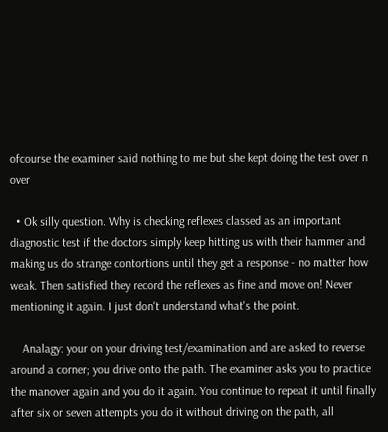ofcourse the examiner said nothing to me but she kept doing the test over n over

  • Ok silly question. Why is checking reflexes classed as an important diagnostic test if the doctors simply keep hitting us with their hammer and making us do strange contortions until they get a response - no matter how weak. Then satisfied they record the reflexes as fine and move on! Never mentioning it again. I just don't understand what's the point.

    Analagy: your on your driving test/examination and are asked to reverse around a corner; you drive onto the path. The examiner asks you to practice the manover again and you do it again. You continue to repeat it until finally after six or seven attempts you do it without driving on the path, all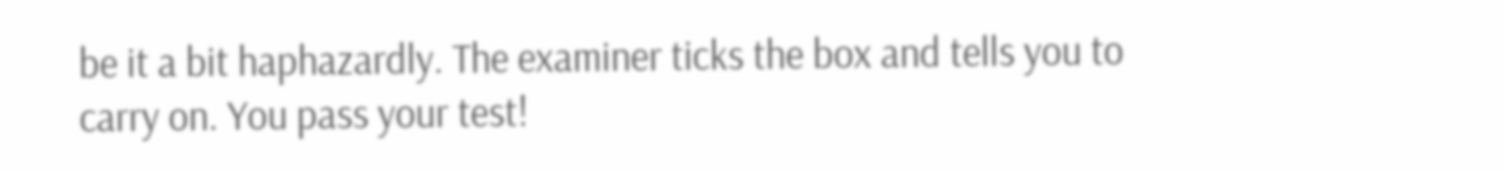be it a bit haphazardly. The examiner ticks the box and tells you to carry on. You pass your test!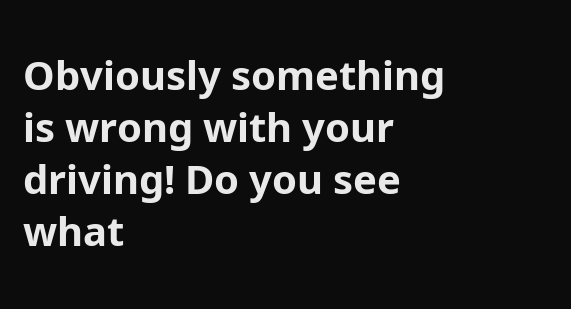Obviously something is wrong with your driving! Do you see what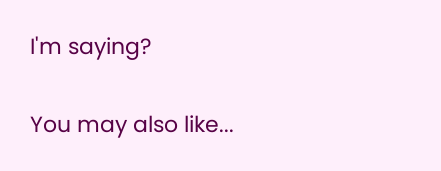I'm saying?

You may also like...